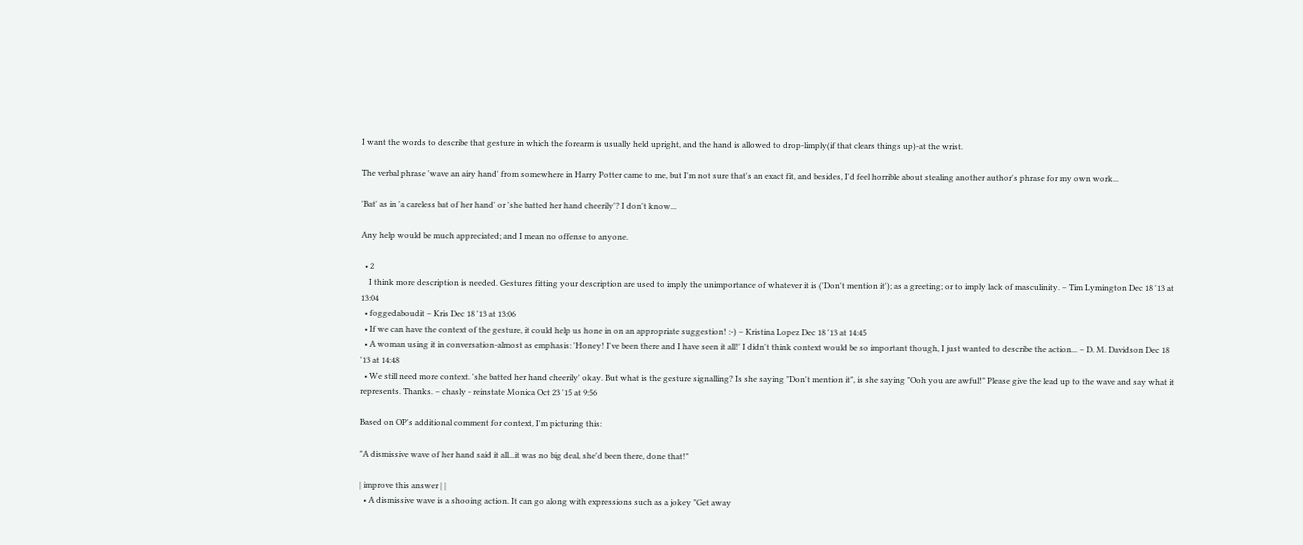I want the words to describe that gesture in which the forearm is usually held upright, and the hand is allowed to drop-limply(if that clears things up)-at the wrist.

The verbal phrase 'wave an airy hand' from somewhere in Harry Potter came to me, but I'm not sure that's an exact fit, and besides, I'd feel horrible about stealing another author's phrase for my own work...

'Bat' as in 'a careless bat of her hand' or 'she batted her hand cheerily'? I don't know...

Any help would be much appreciated; and I mean no offense to anyone.

  • 2
    I think more description is needed. Gestures fitting your description are used to imply the unimportance of whatever it is ('Don't mention it'); as a greeting; or to imply lack of masculinity. – Tim Lymington Dec 18 '13 at 13:04
  • foggedaboudit – Kris Dec 18 '13 at 13:06
  • If we can have the context of the gesture, it could help us hone in on an appropriate suggestion! :-) – Kristina Lopez Dec 18 '13 at 14:45
  • A woman using it in conversation-almost as emphasis: 'Honey! I've been there and I have seen it all!' I didn't think context would be so important though, I just wanted to describe the action... – D. M. Davidson Dec 18 '13 at 14:48
  • We still need more context. 'she batted her hand cheerily' okay. But what is the gesture signalling? Is she saying "Don't mention it", is she saying "Ooh you are awful!" Please give the lead up to the wave and say what it represents. Thanks. – chasly - reinstate Monica Oct 23 '15 at 9:56

Based on OP's additional comment for context, I'm picturing this:

"A dismissive wave of her hand said it all...it was no big deal, she'd been there, done that!"

| improve this answer | |
  • A dismissive wave is a shooing action. It can go along with expressions such as a jokey "Get away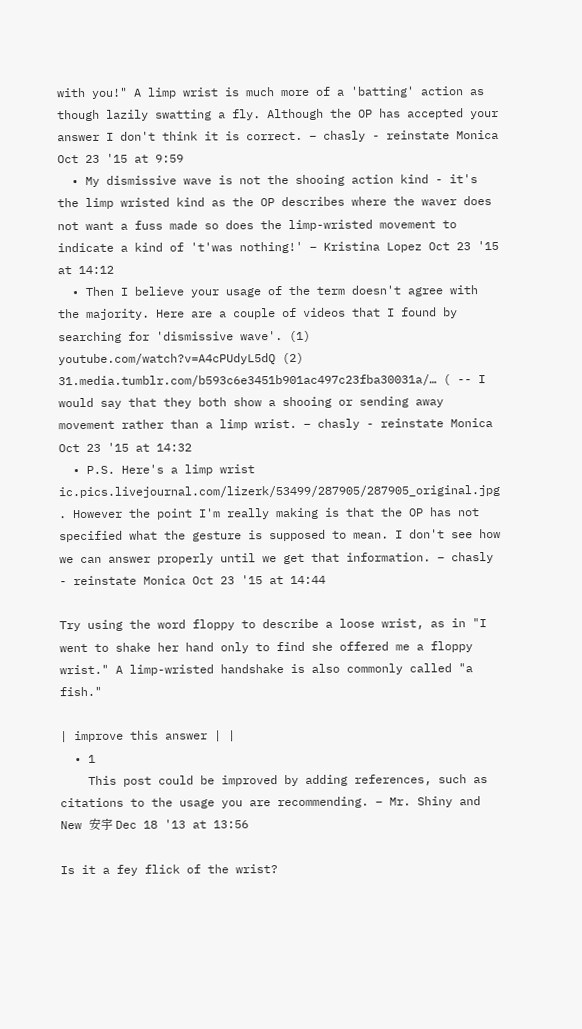with you!" A limp wrist is much more of a 'batting' action as though lazily swatting a fly. Although the OP has accepted your answer I don't think it is correct. – chasly - reinstate Monica Oct 23 '15 at 9:59
  • My dismissive wave is not the shooing action kind - it's the limp wristed kind as the OP describes where the waver does not want a fuss made so does the limp-wristed movement to indicate a kind of 't'was nothing!' – Kristina Lopez Oct 23 '15 at 14:12
  • Then I believe your usage of the term doesn't agree with the majority. Here are a couple of videos that I found by searching for 'dismissive wave'. (1) youtube.com/watch?v=A4cPUdyL5dQ (2) 31.media.tumblr.com/b593c6e3451b901ac497c23fba30031a/… ( -- I would say that they both show a shooing or sending away movement rather than a limp wrist. – chasly - reinstate Monica Oct 23 '15 at 14:32
  • P.S. Here's a limp wrist ic.pics.livejournal.com/lizerk/53499/287905/287905_original.jpg . However the point I'm really making is that the OP has not specified what the gesture is supposed to mean. I don't see how we can answer properly until we get that information. – chasly - reinstate Monica Oct 23 '15 at 14:44

Try using the word floppy to describe a loose wrist, as in "I went to shake her hand only to find she offered me a floppy wrist." A limp-wristed handshake is also commonly called "a fish."

| improve this answer | |
  • 1
    This post could be improved by adding references, such as citations to the usage you are recommending. – Mr. Shiny and New 安宇 Dec 18 '13 at 13:56

Is it a fey flick of the wrist?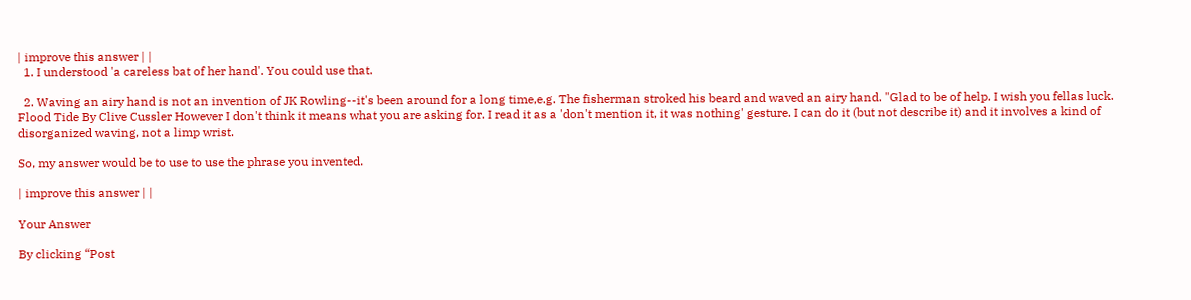| improve this answer | |
  1. I understood 'a careless bat of her hand'. You could use that.

  2. Waving an airy hand is not an invention of JK Rowling--it's been around for a long time,e.g. The fisherman stroked his beard and waved an airy hand. "Glad to be of help. I wish you fellas luck. Flood Tide By Clive Cussler However I don't think it means what you are asking for. I read it as a 'don't mention it, it was nothing' gesture. I can do it (but not describe it) and it involves a kind of disorganized waving, not a limp wrist.

So, my answer would be to use to use the phrase you invented.

| improve this answer | |

Your Answer

By clicking “Post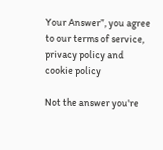Your Answer”, you agree to our terms of service, privacy policy and cookie policy

Not the answer you're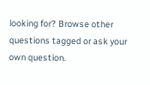looking for? Browse other questions tagged or ask your own question.